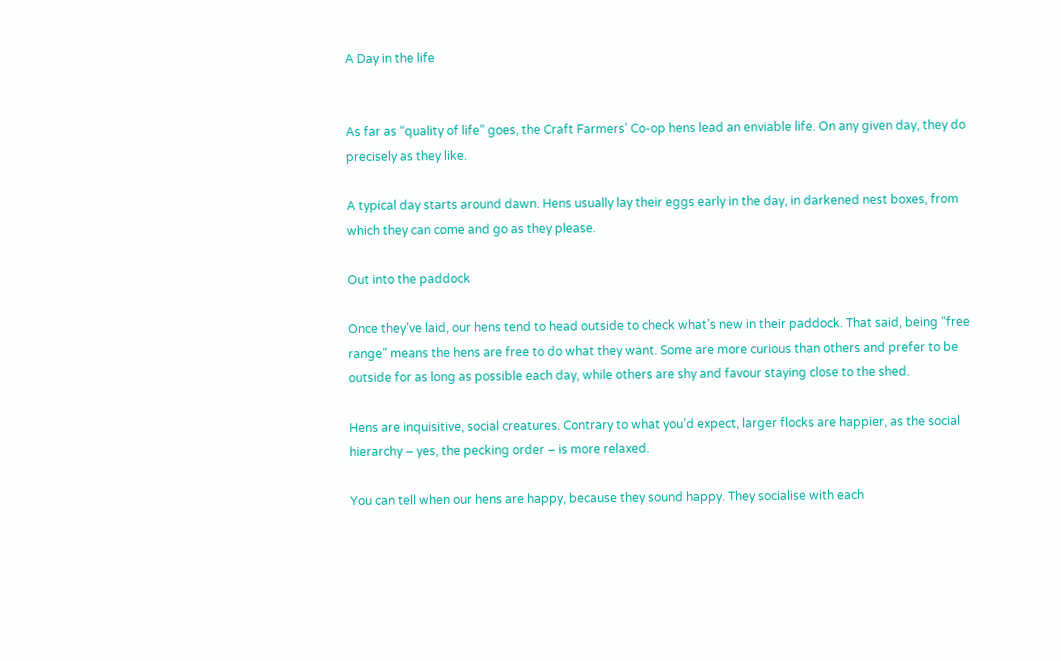A Day in the life


As far as “quality of life” goes, the Craft Farmers’ Co-op hens lead an enviable life. On any given day, they do precisely as they like.

A typical day starts around dawn. Hens usually lay their eggs early in the day, in darkened nest boxes, from which they can come and go as they please.

Out into the paddock

Once they’ve laid, our hens tend to head outside to check what’s new in their paddock. That said, being “free range” means the hens are free to do what they want. Some are more curious than others and prefer to be outside for as long as possible each day, while others are shy and favour staying close to the shed.

Hens are inquisitive, social creatures. Contrary to what you’d expect, larger flocks are happier, as the social hierarchy – yes, the pecking order – is more relaxed.

You can tell when our hens are happy, because they sound happy. They socialise with each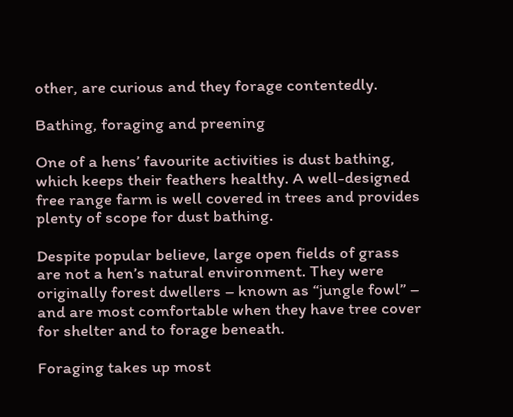other, are curious and they forage contentedly.

Bathing, foraging and preening

One of a hens’ favourite activities is dust bathing, which keeps their feathers healthy. A well-designed free range farm is well covered in trees and provides plenty of scope for dust bathing.

Despite popular believe, large open fields of grass are not a hen’s natural environment. They were originally forest dwellers – known as “jungle fowl” – and are most comfortable when they have tree cover for shelter and to forage beneath.

Foraging takes up most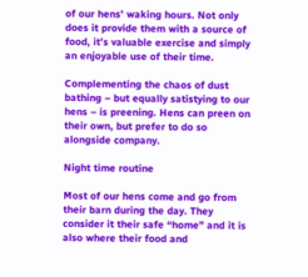of our hens’ waking hours. Not only does it provide them with a source of food, it’s valuable exercise and simply an enjoyable use of their time.

Complementing the chaos of dust bathing – but equally satistying to our hens – is preening. Hens can preen on their own, but prefer to do so alongside company.

Night time routine

Most of our hens come and go from their barn during the day. They consider it their safe “home” and it is also where their food and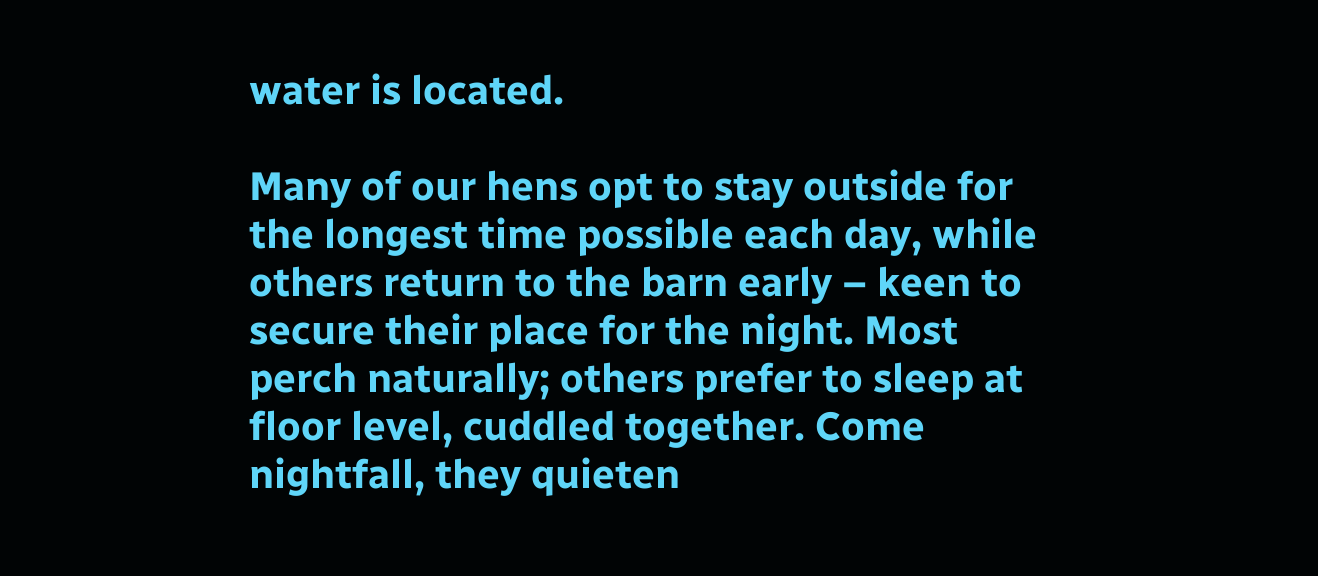water is located.

Many of our hens opt to stay outside for the longest time possible each day, while others return to the barn early – keen to secure their place for the night. Most perch naturally; others prefer to sleep at floor level, cuddled together. Come nightfall, they quieten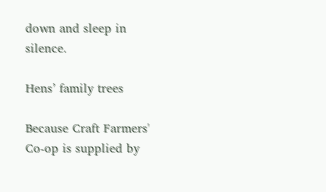down and sleep in silence.

Hens’ family trees

Because Craft Farmers' Co-op is supplied by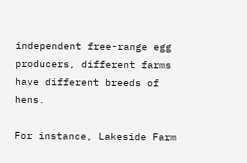independent free-range egg producers, different farms have different breeds of hens.

For instance, Lakeside Farm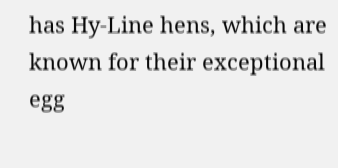has Hy-Line hens, which are known for their exceptional egg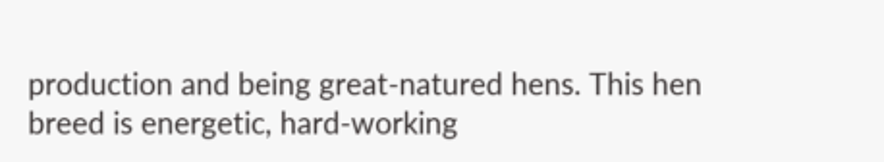production and being great-natured hens. This hen breed is energetic, hard-working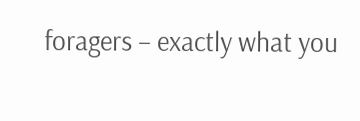foragers – exactly what you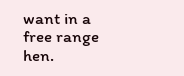want in a free range hen.